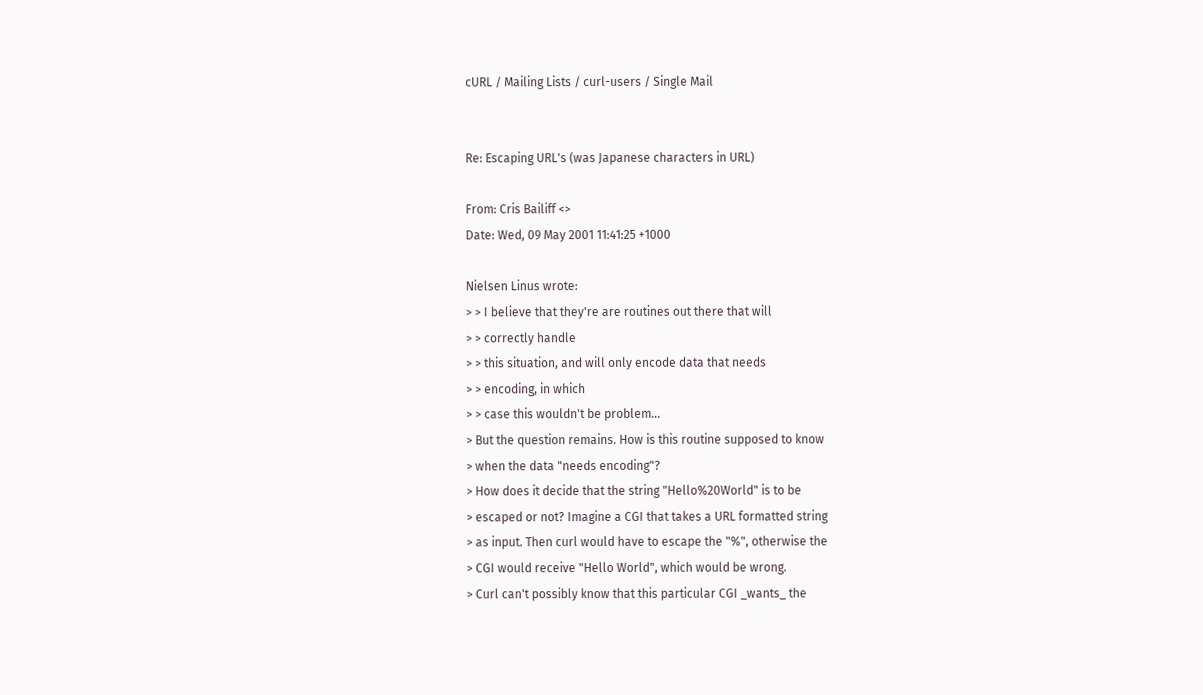cURL / Mailing Lists / curl-users / Single Mail


Re: Escaping URL's (was Japanese characters in URL)

From: Cris Bailiff <>
Date: Wed, 09 May 2001 11:41:25 +1000

Nielsen Linus wrote:
> > I believe that they're are routines out there that will
> > correctly handle
> > this situation, and will only encode data that needs
> > encoding, in which
> > case this wouldn't be problem...
> But the question remains. How is this routine supposed to know
> when the data "needs encoding"?
> How does it decide that the string "Hello%20World" is to be
> escaped or not? Imagine a CGI that takes a URL formatted string
> as input. Then curl would have to escape the "%", otherwise the
> CGI would receive "Hello World", which would be wrong.
> Curl can't possibly know that this particular CGI _wants_ the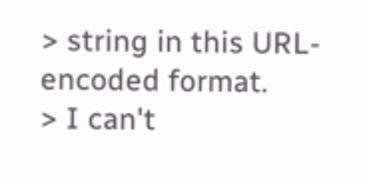> string in this URL-encoded format.
> I can't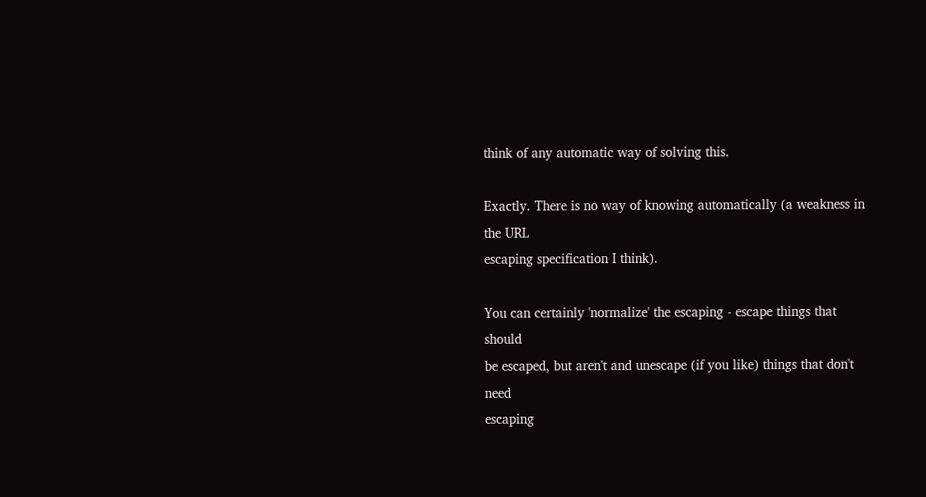think of any automatic way of solving this.

Exactly. There is no way of knowing automatically (a weakness in the URL
escaping specification I think).

You can certainly 'normalize' the escaping - escape things that should
be escaped, but aren't and unescape (if you like) things that don't need
escaping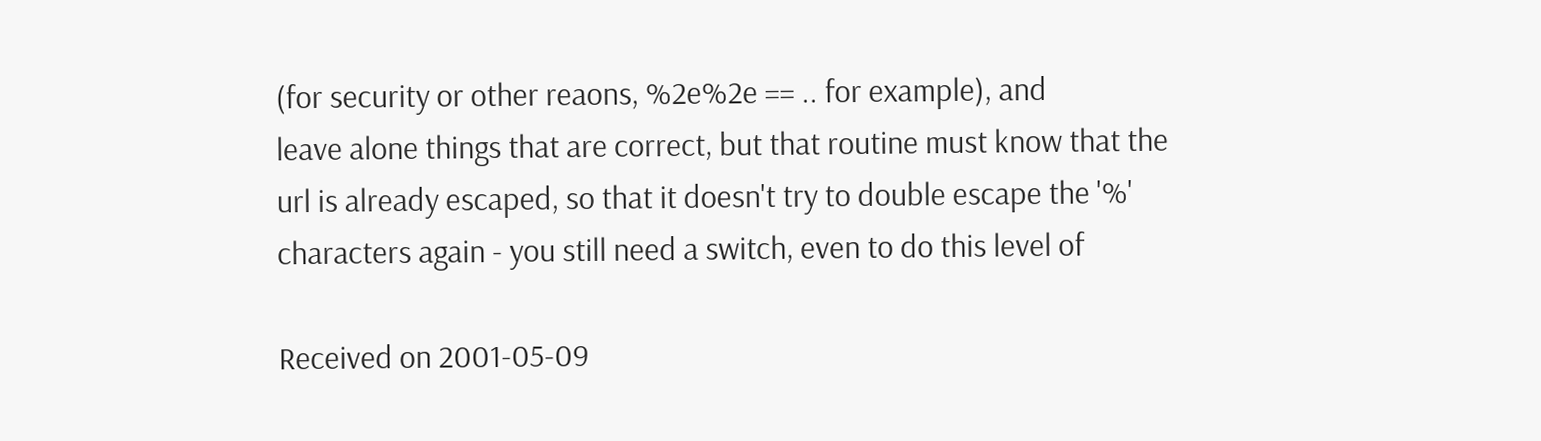(for security or other reaons, %2e%2e == .. for example), and
leave alone things that are correct, but that routine must know that the
url is already escaped, so that it doesn't try to double escape the '%'
characters again - you still need a switch, even to do this level of

Received on 2001-05-09